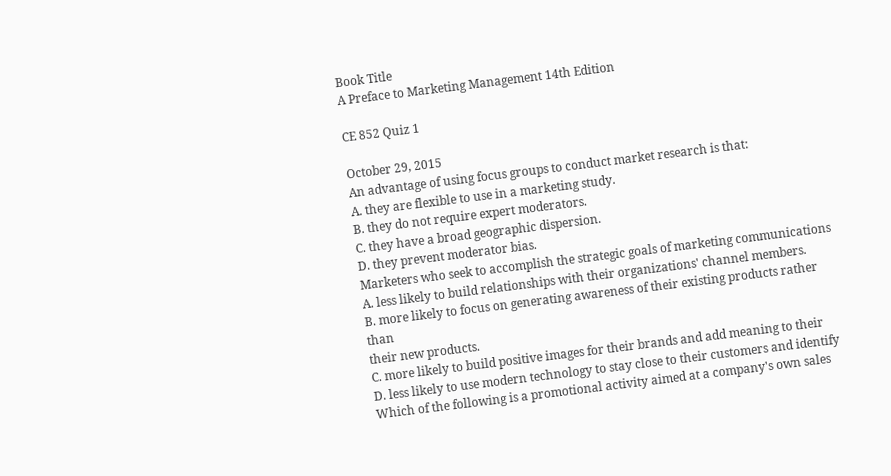Book Title
A Preface to Marketing Management 14th Edition

CE 852 Quiz 1

October 29, 2015
An advantage of using focus groups to conduct market research is that:
A. they are flexible to use in a marketing study.
B. they do not require expert moderators.
C. they have a broad geographic dispersion.
D. they prevent moderator bias.
Marketers who seek to accomplish the strategic goals of marketing communications
A. less likely to build relationships with their organizations' channel members.
B. more likely to focus on generating awareness of their existing products rather than
their new products.
C. more likely to build positive images for their brands and add meaning to their
D. less likely to use modern technology to stay close to their customers and identify
Which of the following is a promotional activity aimed at a company's own sales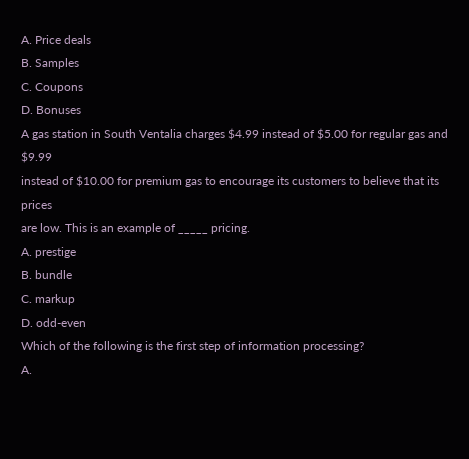A. Price deals
B. Samples
C. Coupons
D. Bonuses
A gas station in South Ventalia charges $4.99 instead of $5.00 for regular gas and $9.99
instead of $10.00 for premium gas to encourage its customers to believe that its prices
are low. This is an example of _____ pricing.
A. prestige
B. bundle
C. markup
D. odd-even
Which of the following is the first step of information processing?
A.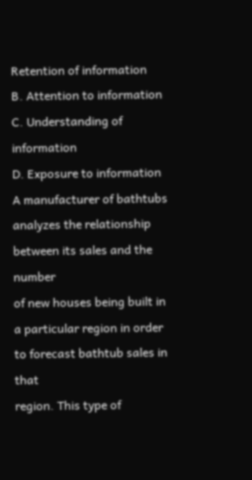Retention of information
B. Attention to information
C. Understanding of information
D. Exposure to information
A manufacturer of bathtubs analyzes the relationship between its sales and the number
of new houses being built in a particular region in order to forecast bathtub sales in that
region. This type of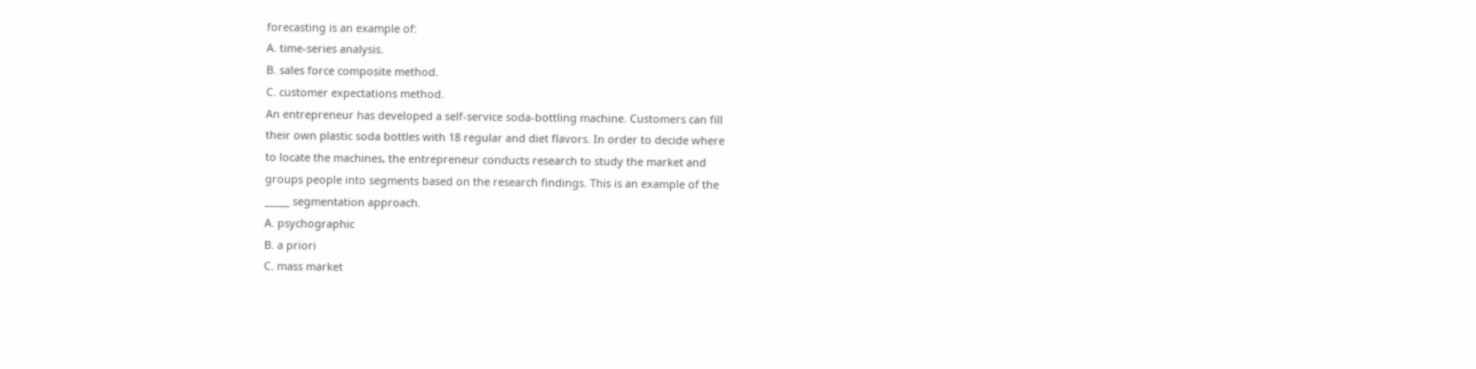forecasting is an example of:
A. time-series analysis.
B. sales force composite method.
C. customer expectations method.
An entrepreneur has developed a self-service soda-bottling machine. Customers can fill
their own plastic soda bottles with 18 regular and diet flavors. In order to decide where
to locate the machines, the entrepreneur conducts research to study the market and
groups people into segments based on the research findings. This is an example of the
_____ segmentation approach.
A. psychographic
B. a priori
C. mass market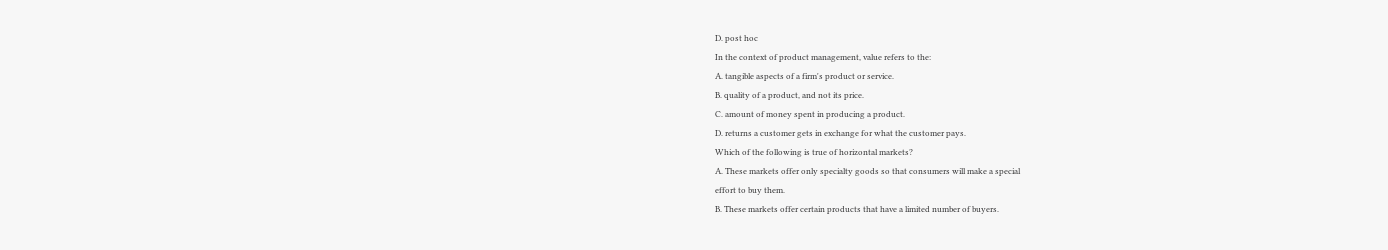D. post hoc
In the context of product management, value refers to the:
A. tangible aspects of a firm's product or service.
B. quality of a product, and not its price.
C. amount of money spent in producing a product.
D. returns a customer gets in exchange for what the customer pays.
Which of the following is true of horizontal markets?
A. These markets offer only specialty goods so that consumers will make a special
effort to buy them.
B. These markets offer certain products that have a limited number of buyers.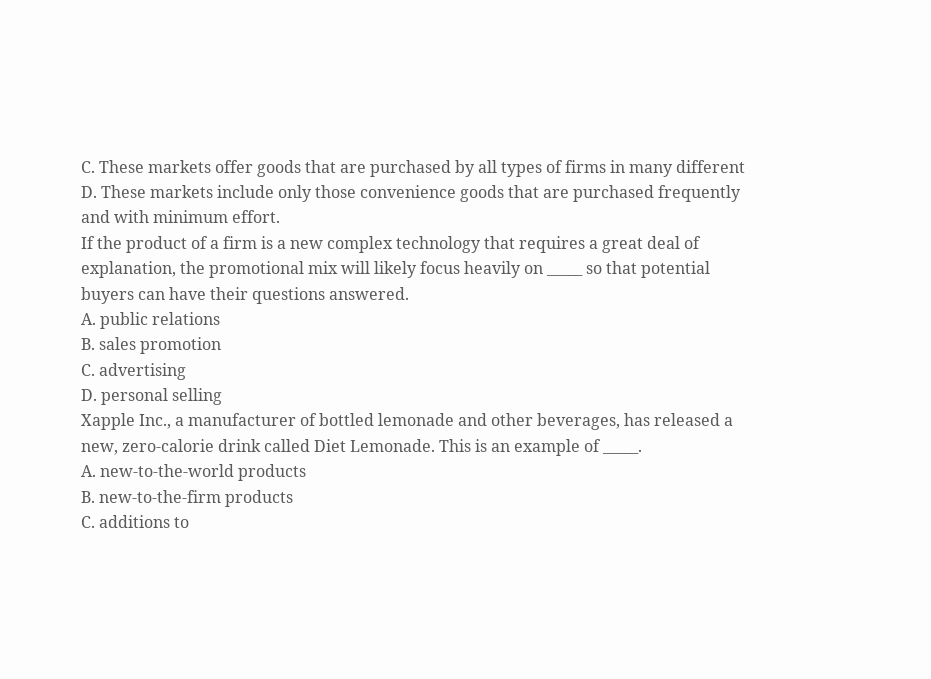C. These markets offer goods that are purchased by all types of firms in many different
D. These markets include only those convenience goods that are purchased frequently
and with minimum effort.
If the product of a firm is a new complex technology that requires a great deal of
explanation, the promotional mix will likely focus heavily on _____ so that potential
buyers can have their questions answered.
A. public relations
B. sales promotion
C. advertising
D. personal selling
Xapple Inc., a manufacturer of bottled lemonade and other beverages, has released a
new, zero-calorie drink called Diet Lemonade. This is an example of _____.
A. new-to-the-world products
B. new-to-the-firm products
C. additions to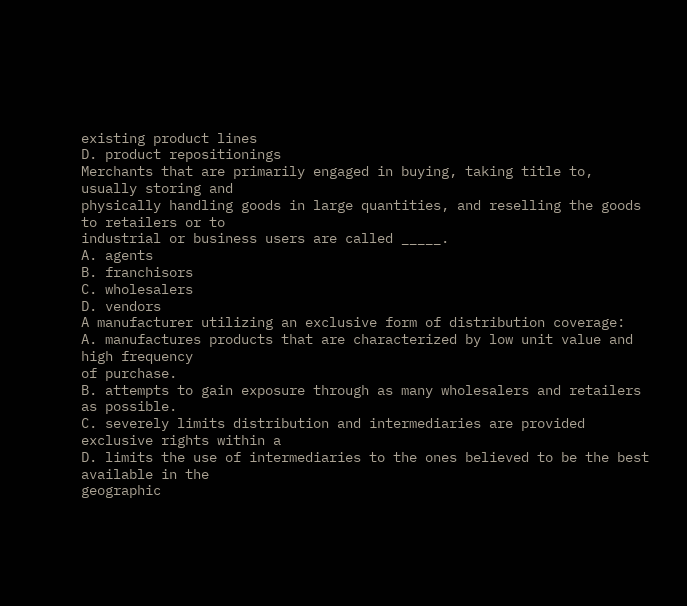existing product lines
D. product repositionings
Merchants that are primarily engaged in buying, taking title to, usually storing and
physically handling goods in large quantities, and reselling the goods to retailers or to
industrial or business users are called _____.
A. agents
B. franchisors
C. wholesalers
D. vendors
A manufacturer utilizing an exclusive form of distribution coverage:
A. manufactures products that are characterized by low unit value and high frequency
of purchase.
B. attempts to gain exposure through as many wholesalers and retailers as possible.
C. severely limits distribution and intermediaries are provided exclusive rights within a
D. limits the use of intermediaries to the ones believed to be the best available in the
geographic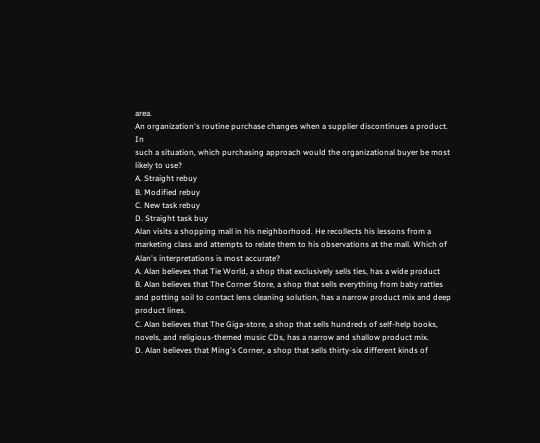area.
An organization's routine purchase changes when a supplier discontinues a product. In
such a situation, which purchasing approach would the organizational buyer be most
likely to use?
A. Straight rebuy
B. Modified rebuy
C. New task rebuy
D. Straight task buy
Alan visits a shopping mall in his neighborhood. He recollects his lessons from a
marketing class and attempts to relate them to his observations at the mall. Which of
Alan's interpretations is most accurate?
A. Alan believes that Tie World, a shop that exclusively sells ties, has a wide product
B. Alan believes that The Corner Store, a shop that sells everything from baby rattles
and potting soil to contact lens cleaning solution, has a narrow product mix and deep
product lines.
C. Alan believes that The Giga-store, a shop that sells hundreds of self-help books,
novels, and religious-themed music CDs, has a narrow and shallow product mix.
D. Alan believes that Ming's Corner, a shop that sells thirty-six different kinds of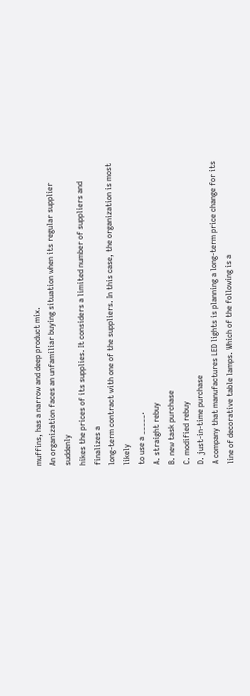muffins, has a narrow and deep product mix.
An organization faces an unfamiliar buying situation when its regular supplier suddenly
hikes the prices of its supplies. It considers a limited number of suppliers and finalizes a
long-term contract with one of the suppliers. In this case, the organization is most likely
to use a _____.
A. straight rebuy
B. new task purchase
C. modified rebuy
D. just-in-time purchase
A company that manufactures LED lights is planning a long-term price change for its
line of decorative table lamps. Which of the following is a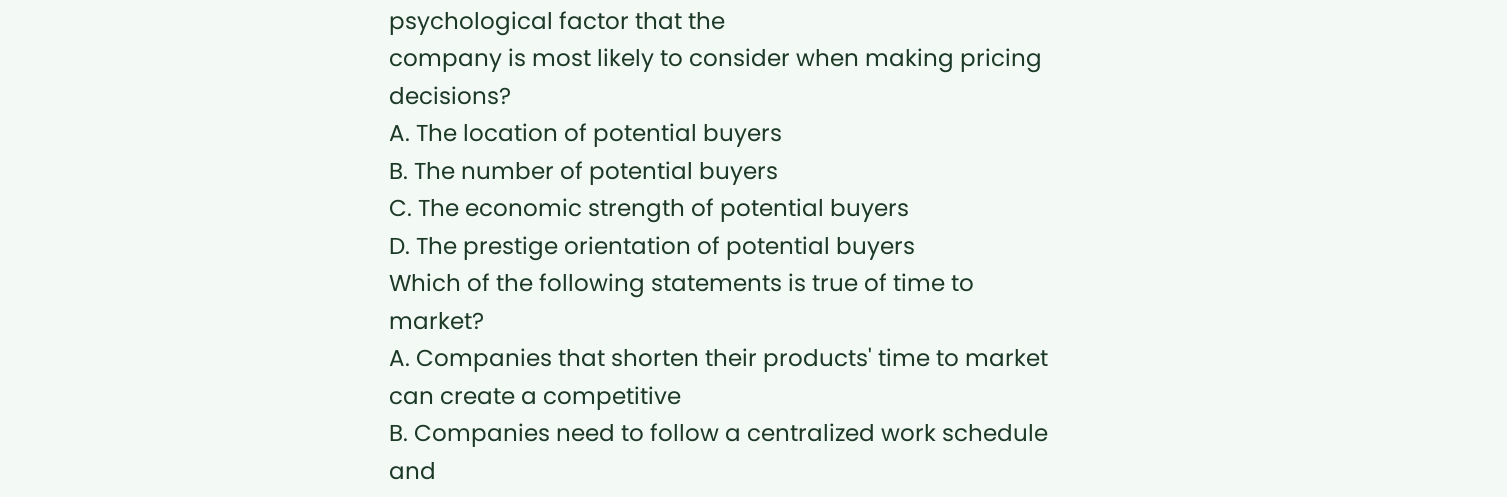psychological factor that the
company is most likely to consider when making pricing decisions?
A. The location of potential buyers
B. The number of potential buyers
C. The economic strength of potential buyers
D. The prestige orientation of potential buyers
Which of the following statements is true of time to market?
A. Companies that shorten their products' time to market can create a competitive
B. Companies need to follow a centralized work schedule and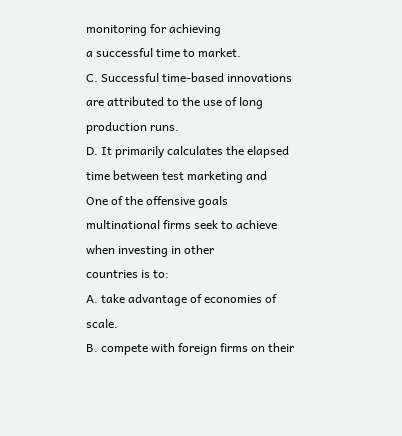monitoring for achieving
a successful time to market.
C. Successful time-based innovations are attributed to the use of long production runs.
D. It primarily calculates the elapsed time between test marketing and
One of the offensive goals multinational firms seek to achieve when investing in other
countries is to:
A. take advantage of economies of scale.
B. compete with foreign firms on their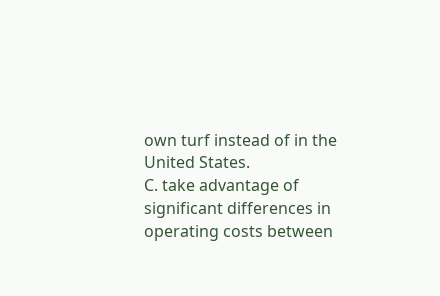own turf instead of in the United States.
C. take advantage of significant differences in operating costs between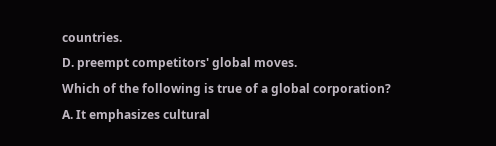countries.
D. preempt competitors' global moves.
Which of the following is true of a global corporation?
A. It emphasizes cultural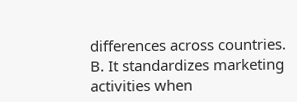differences across countries.
B. It standardizes marketing activities when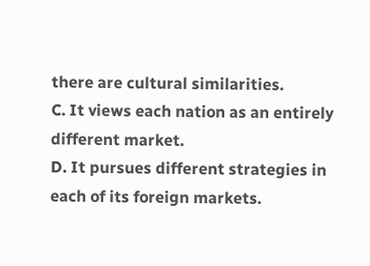there are cultural similarities.
C. It views each nation as an entirely different market.
D. It pursues different strategies in each of its foreign markets.